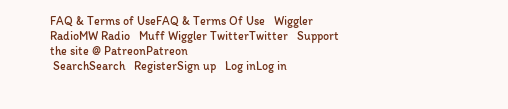FAQ & Terms of UseFAQ & Terms Of Use   Wiggler RadioMW Radio   Muff Wiggler TwitterTwitter   Support the site @ PatreonPatreon
 SearchSearch   RegisterSign up   Log inLog in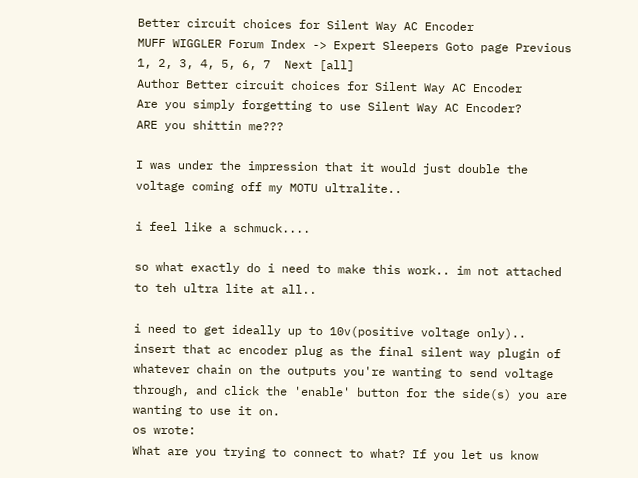Better circuit choices for Silent Way AC Encoder
MUFF WIGGLER Forum Index -> Expert Sleepers Goto page Previous  1, 2, 3, 4, 5, 6, 7  Next [all]
Author Better circuit choices for Silent Way AC Encoder
Are you simply forgetting to use Silent Way AC Encoder?
ARE you shittin me???

I was under the impression that it would just double the voltage coming off my MOTU ultralite..

i feel like a schmuck....

so what exactly do i need to make this work.. im not attached to teh ultra lite at all..

i need to get ideally up to 10v(positive voltage only)..
insert that ac encoder plug as the final silent way plugin of whatever chain on the outputs you're wanting to send voltage through, and click the 'enable' button for the side(s) you are wanting to use it on.
os wrote:
What are you trying to connect to what? If you let us know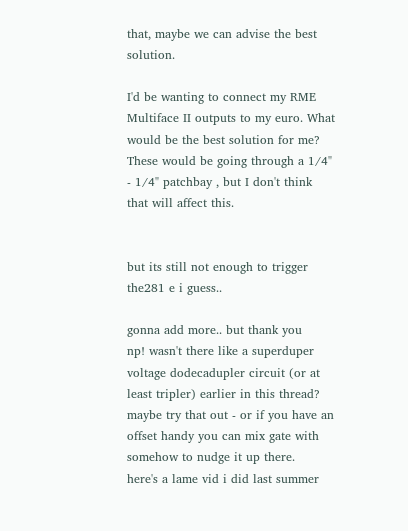that, maybe we can advise the best solution.

I'd be wanting to connect my RME Multiface II outputs to my euro. What would be the best solution for me? These would be going through a 1/4" - 1/4" patchbay , but I don't think that will affect this.


but its still not enough to trigger the281 e i guess..

gonna add more.. but thank you
np! wasn't there like a superduper voltage dodecadupler circuit (or at least tripler) earlier in this thread? maybe try that out - or if you have an offset handy you can mix gate with somehow to nudge it up there.
here's a lame vid i did last summer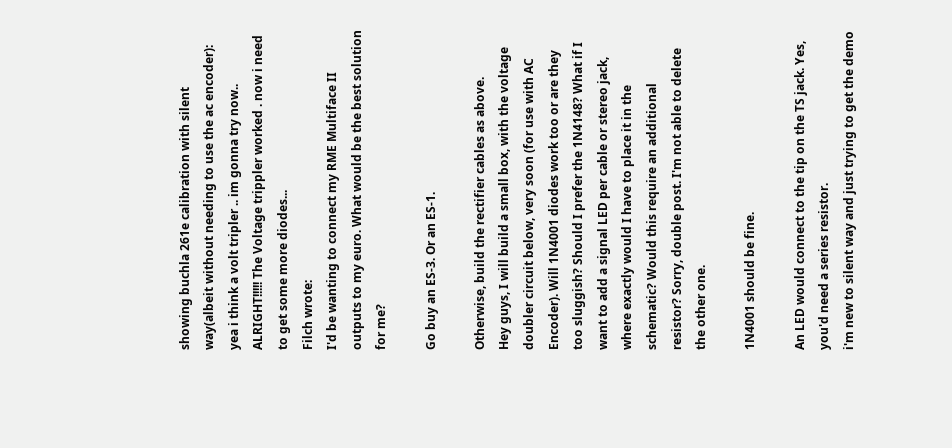showing buchla 261e calibration with silent way(albeit without needing to use the ac encoder):
yea i think a volt tripler .. im gonna try now..
ALRIGHT!!!!! The Voltage trippler worked . now i need to get some more diodes...
Filch wrote:
I'd be wanting to connect my RME Multiface II outputs to my euro. What would be the best solution for me?

Go buy an ES-3. Or an ES-1.

Otherwise, build the rectifier cables as above.
Hey guys, I will build a small box, with the voltage doubler circuit below, very soon (for use with AC Encoder). Will 1N4001 diodes work too or are they too sluggish? Should I prefer the 1N4148? What if I want to add a signal LED per cable or stereo jack, where exactly would I have to place it in the schematic? Would this require an additional resistor? Sorry, double post. I'm not able to delete the other one.

1N4001 should be fine.

An LED would connect to the tip on the TS jack. Yes, you'd need a series resistor.
i'm new to silent way and just trying to get the demo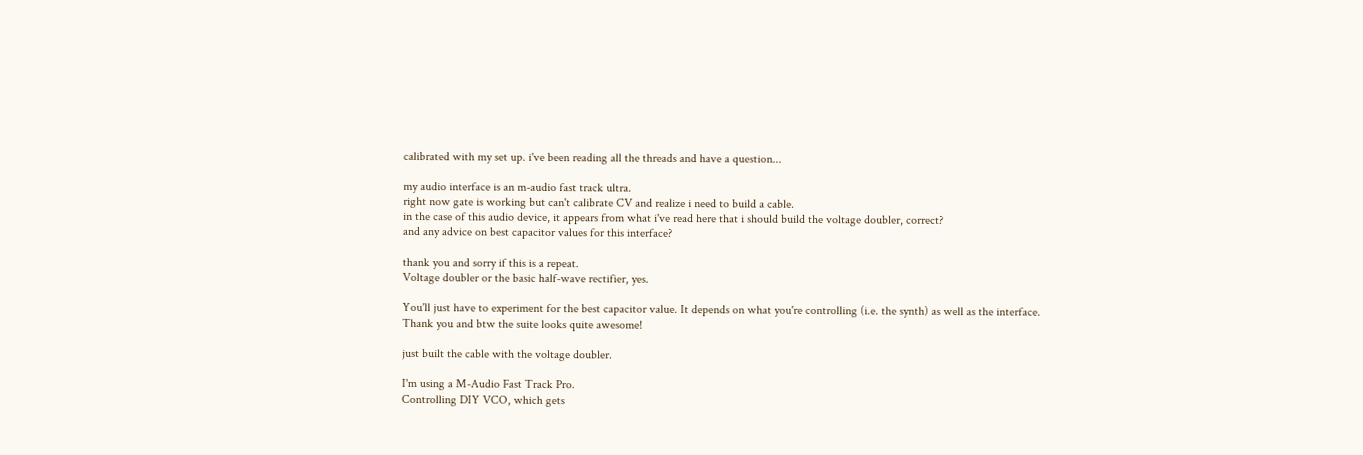calibrated with my set up. i've been reading all the threads and have a question...

my audio interface is an m-audio fast track ultra.
right now gate is working but can't calibrate CV and realize i need to build a cable.
in the case of this audio device, it appears from what i've read here that i should build the voltage doubler, correct?
and any advice on best capacitor values for this interface?

thank you and sorry if this is a repeat.
Voltage doubler or the basic half-wave rectifier, yes.

You'll just have to experiment for the best capacitor value. It depends on what you're controlling (i.e. the synth) as well as the interface.
Thank you and btw the suite looks quite awesome!

just built the cable with the voltage doubler.

I'm using a M-Audio Fast Track Pro.
Controlling DIY VCO, which gets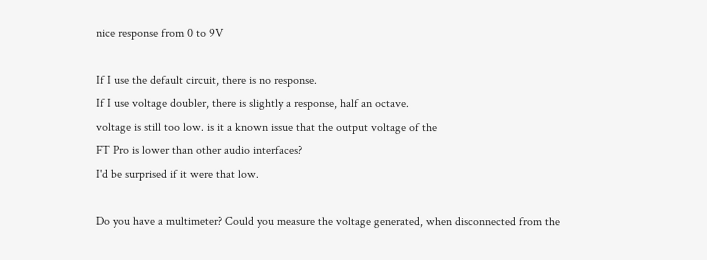nice response from 0 to 9V

If I use the default circuit, there is no response.
If I use voltage doubler, there is slightly a response, half an octave.
voltage is still too low. is it a known issue that the output voltage of the
FT Pro is lower than other audio interfaces?
I'd be surprised if it were that low.

Do you have a multimeter? Could you measure the voltage generated, when disconnected from the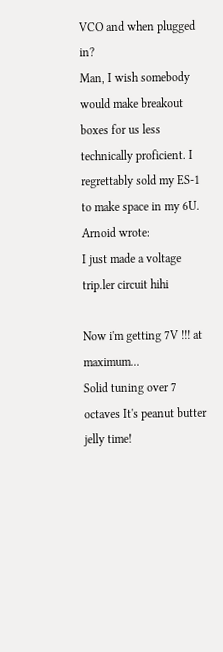VCO and when plugged in?
Man, I wish somebody would make breakout boxes for us less technically proficient. I regrettably sold my ES-1 to make space in my 6U.
Arnoid wrote:
I just made a voltage trip.ler circuit hihi

Now i'm getting 7V !!! at maximum...
Solid tuning over 7 octaves It's peanut butter jelly time!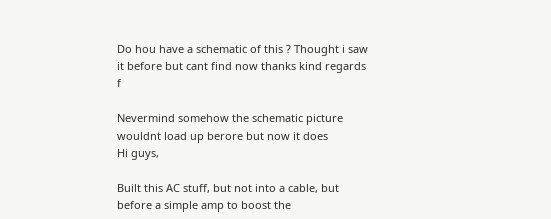Do hou have a schematic of this ? Thought i saw it before but cant find now thanks kind regards f

Nevermind somehow the schematic picture wouldnt load up berore but now it does
Hi guys,

Built this AC stuff, but not into a cable, but before a simple amp to boost the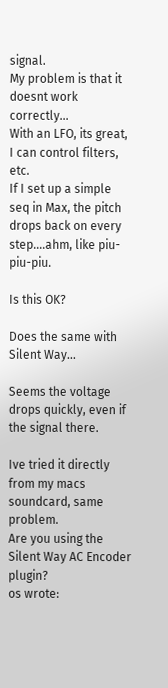signal.
My problem is that it doesnt work correctly...
With an LFO, its great, I can control filters, etc.
If I set up a simple seq in Max, the pitch drops back on every step....ahm, like piu-piu-piu.

Is this OK?

Does the same with Silent Way...

Seems the voltage drops quickly, even if the signal there.

Ive tried it directly from my macs soundcard, same problem.
Are you using the Silent Way AC Encoder plugin?
os wrote: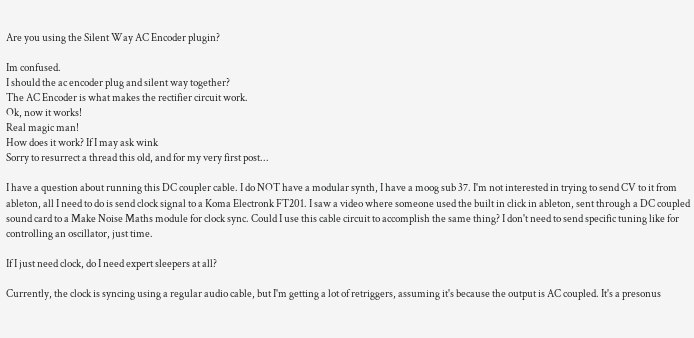Are you using the Silent Way AC Encoder plugin?

Im confused.
I should the ac encoder plug and silent way together?
The AC Encoder is what makes the rectifier circuit work.
Ok, now it works!
Real magic man!
How does it work? If I may ask wink
Sorry to resurrect a thread this old, and for my very first post...

I have a question about running this DC coupler cable. I do NOT have a modular synth, I have a moog sub 37. I'm not interested in trying to send CV to it from ableton, all I need to do is send clock signal to a Koma Electronk FT201. I saw a video where someone used the built in click in ableton, sent through a DC coupled sound card to a Make Noise Maths module for clock sync. Could I use this cable circuit to accomplish the same thing? I don't need to send specific tuning like for controlling an oscillator, just time.

If I just need clock, do I need expert sleepers at all?

Currently, the clock is syncing using a regular audio cable, but I'm getting a lot of retriggers, assuming it's because the output is AC coupled. It's a presonus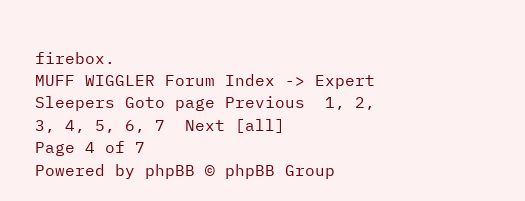firebox.
MUFF WIGGLER Forum Index -> Expert Sleepers Goto page Previous  1, 2, 3, 4, 5, 6, 7  Next [all]
Page 4 of 7
Powered by phpBB © phpBB Group